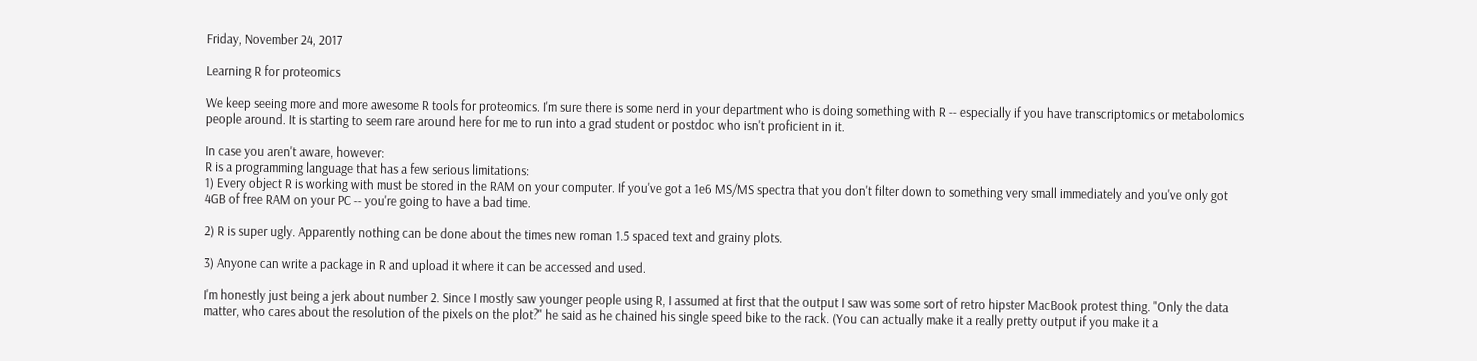Friday, November 24, 2017

Learning R for proteomics

We keep seeing more and more awesome R tools for proteomics. I'm sure there is some nerd in your department who is doing something with R -- especially if you have transcriptomics or metabolomics people around. It is starting to seem rare around here for me to run into a grad student or postdoc who isn't proficient in it.

In case you aren't aware, however:
R is a programming language that has a few serious limitations:
1) Every object R is working with must be stored in the RAM on your computer. If you've got a 1e6 MS/MS spectra that you don't filter down to something very small immediately and you've only got 4GB of free RAM on your PC -- you're going to have a bad time.

2) R is super ugly. Apparently nothing can be done about the times new roman 1.5 spaced text and grainy plots.

3) Anyone can write a package in R and upload it where it can be accessed and used.

I'm honestly just being a jerk about number 2. Since I mostly saw younger people using R, I assumed at first that the output I saw was some sort of retro hipster MacBook protest thing. "Only the data matter, who cares about the resolution of the pixels on the plot?" he said as he chained his single speed bike to the rack. (You can actually make it a really pretty output if you make it a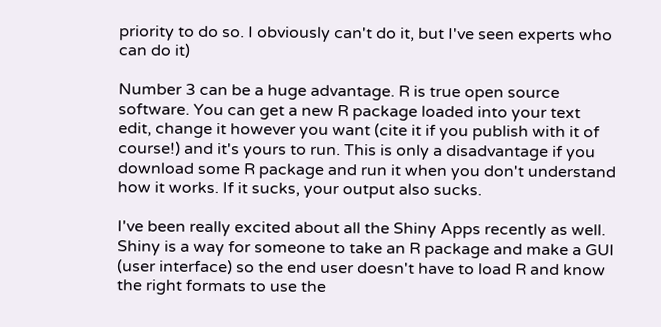priority to do so. I obviously can't do it, but I've seen experts who can do it)

Number 3 can be a huge advantage. R is true open source software. You can get a new R package loaded into your text edit, change it however you want (cite it if you publish with it of course!) and it's yours to run. This is only a disadvantage if you download some R package and run it when you don't understand how it works. If it sucks, your output also sucks.

I've been really excited about all the Shiny Apps recently as well. Shiny is a way for someone to take an R package and make a GUI (user interface) so the end user doesn't have to load R and know the right formats to use the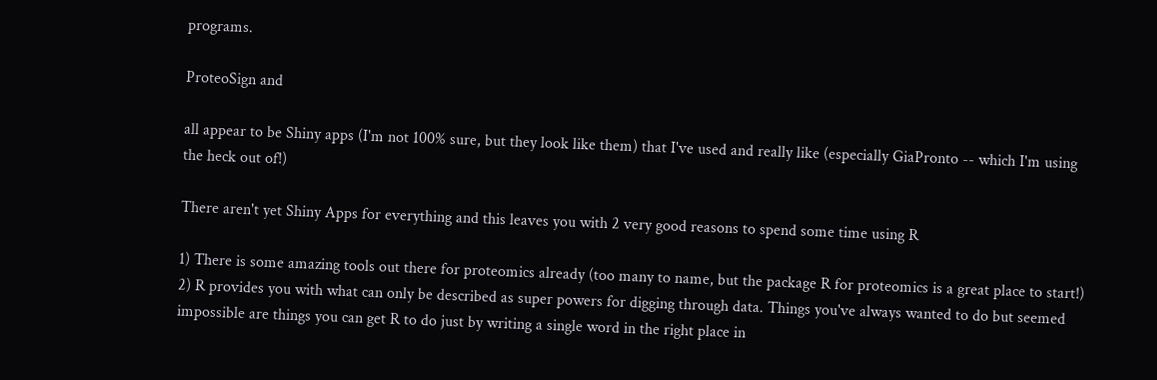programs.

ProteoSign and

all appear to be Shiny apps (I'm not 100% sure, but they look like them) that I've used and really like (especially GiaPronto -- which I'm using the heck out of!)

There aren't yet Shiny Apps for everything and this leaves you with 2 very good reasons to spend some time using R

1) There is some amazing tools out there for proteomics already (too many to name, but the package R for proteomics is a great place to start!)
2) R provides you with what can only be described as super powers for digging through data. Things you've always wanted to do but seemed impossible are things you can get R to do just by writing a single word in the right place in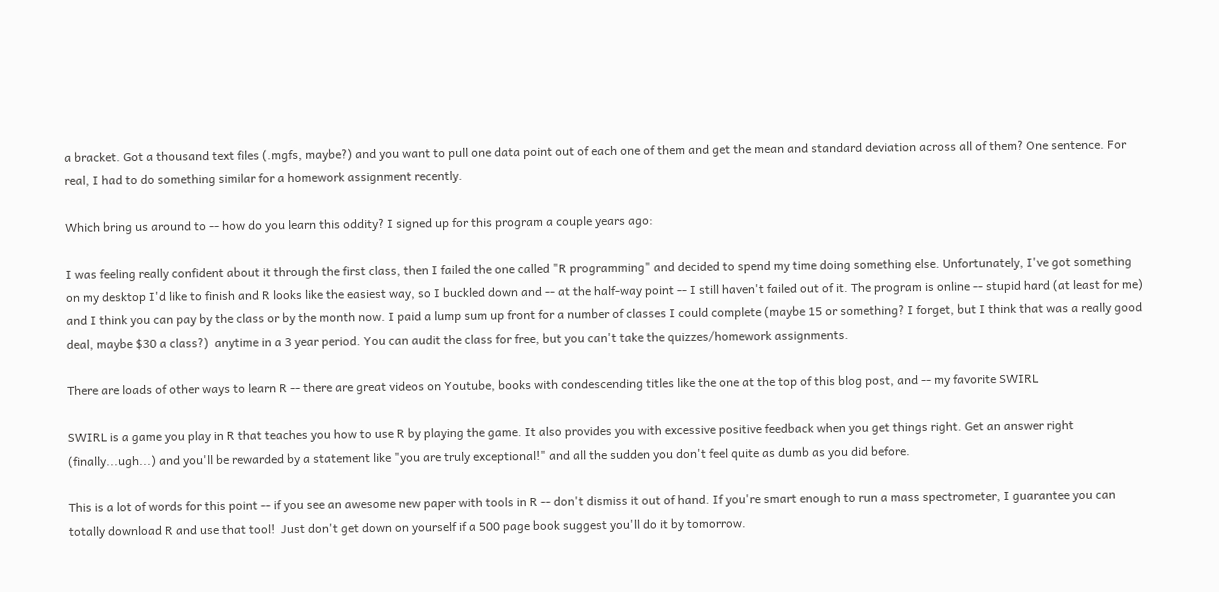a bracket. Got a thousand text files (.mgfs, maybe?) and you want to pull one data point out of each one of them and get the mean and standard deviation across all of them? One sentence. For real, I had to do something similar for a homework assignment recently.

Which bring us around to -- how do you learn this oddity? I signed up for this program a couple years ago:

I was feeling really confident about it through the first class, then I failed the one called "R programming" and decided to spend my time doing something else. Unfortunately, I've got something on my desktop I'd like to finish and R looks like the easiest way, so I buckled down and -- at the half-way point -- I still haven't failed out of it. The program is online -- stupid hard (at least for me) and I think you can pay by the class or by the month now. I paid a lump sum up front for a number of classes I could complete (maybe 15 or something? I forget, but I think that was a really good deal, maybe $30 a class?)  anytime in a 3 year period. You can audit the class for free, but you can't take the quizzes/homework assignments.

There are loads of other ways to learn R -- there are great videos on Youtube, books with condescending titles like the one at the top of this blog post, and -- my favorite SWIRL

SWIRL is a game you play in R that teaches you how to use R by playing the game. It also provides you with excessive positive feedback when you get things right. Get an answer right (finally...ugh...) and you'll be rewarded by a statement like "you are truly exceptional!" and all the sudden you don't feel quite as dumb as you did before.

This is a lot of words for this point -- if you see an awesome new paper with tools in R -- don't dismiss it out of hand. If you're smart enough to run a mass spectrometer, I guarantee you can totally download R and use that tool!  Just don't get down on yourself if a 500 page book suggest you'll do it by tomorrow.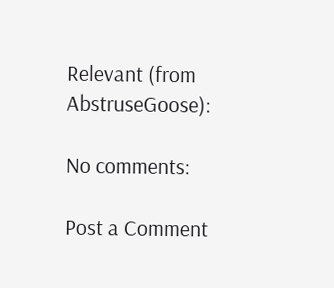Relevant (from AbstruseGoose):

No comments:

Post a Comment